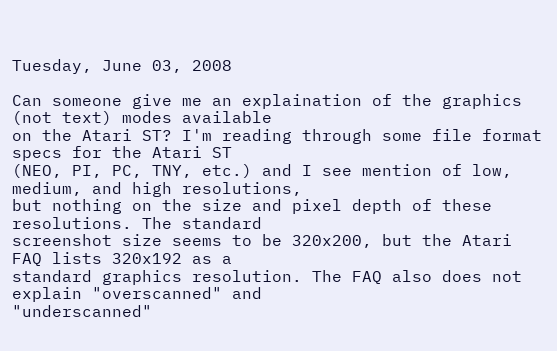Tuesday, June 03, 2008

Can someone give me an explaination of the graphics (not text) modes available
on the Atari ST? I'm reading through some file format specs for the Atari ST
(NEO, PI, PC, TNY, etc.) and I see mention of low, medium, and high resolutions,
but nothing on the size and pixel depth of these resolutions. The standard
screenshot size seems to be 320x200, but the Atari FAQ lists 320x192 as a
standard graphics resolution. The FAQ also does not explain "overscanned" and
"underscanned"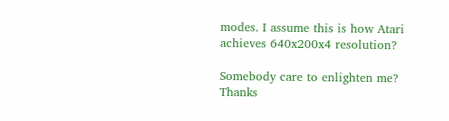modes. I assume this is how Atari achieves 640x200x4 resolution?

Somebody care to enlighten me? Thanks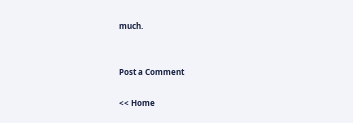much.


Post a Comment

<< Home